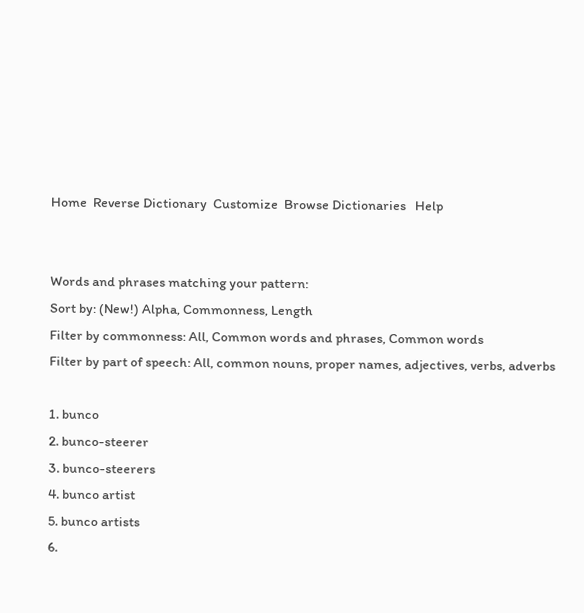Home  Reverse Dictionary  Customize  Browse Dictionaries   Help


Words and phrases matching your pattern:
Sort by: (New!) Alpha, Commonness, Length
Filter by commonness: All, Common words and phrases, Common words
Filter by part of speech: All, common nouns, proper names, adjectives, verbs, adverbs

1. bunco
2. bunco-steerer
3. bunco-steerers
4. bunco artist
5. bunco artists
6.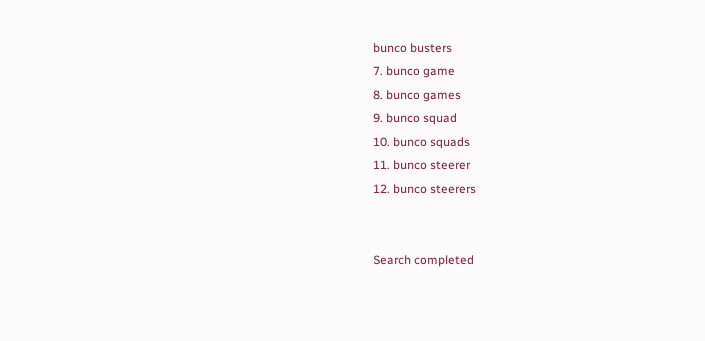bunco busters
7. bunco game
8. bunco games
9. bunco squad
10. bunco squads
11. bunco steerer
12. bunco steerers


Search completed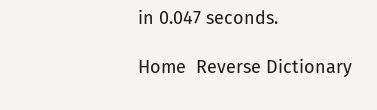in 0.047 seconds.

Home  Reverse Dictionary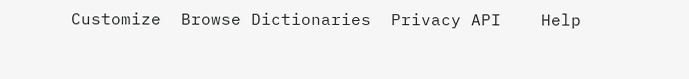Customize  Browse Dictionaries  Privacy API    Help